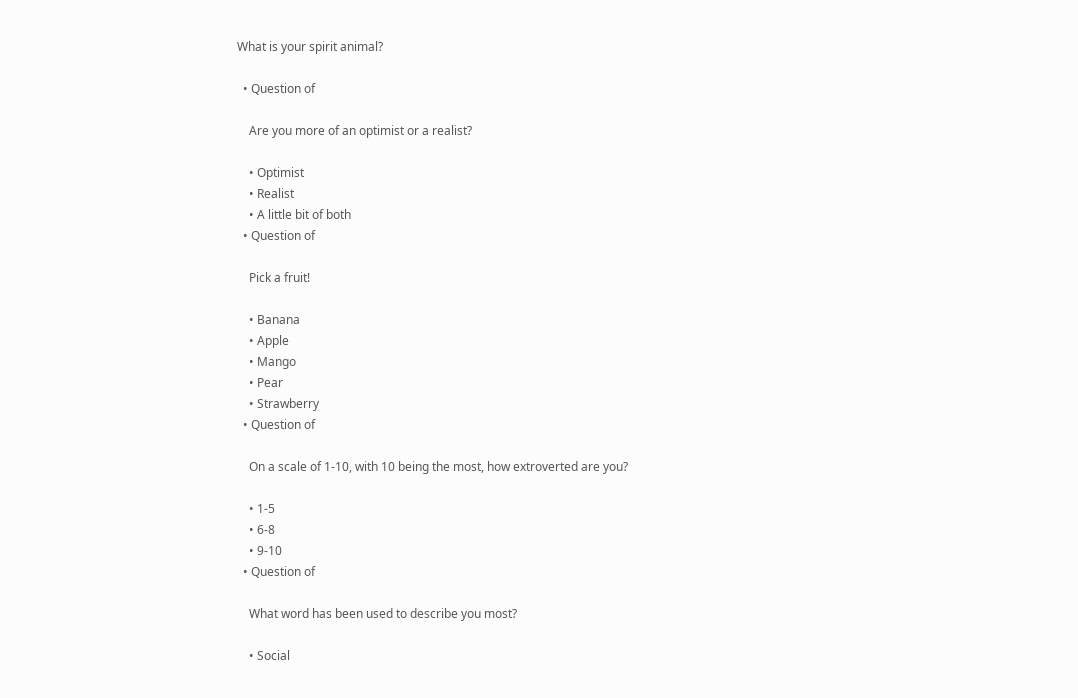What is your spirit animal?

  • Question of

    Are you more of an optimist or a realist?

    • Optimist
    • Realist
    • A little bit of both
  • Question of

    Pick a fruit!

    • Banana
    • Apple
    • Mango
    • Pear
    • Strawberry
  • Question of

    On a scale of 1-10, with 10 being the most, how extroverted are you?

    • 1-5
    • 6-8
    • 9-10
  • Question of

    What word has been used to describe you most?

    • Social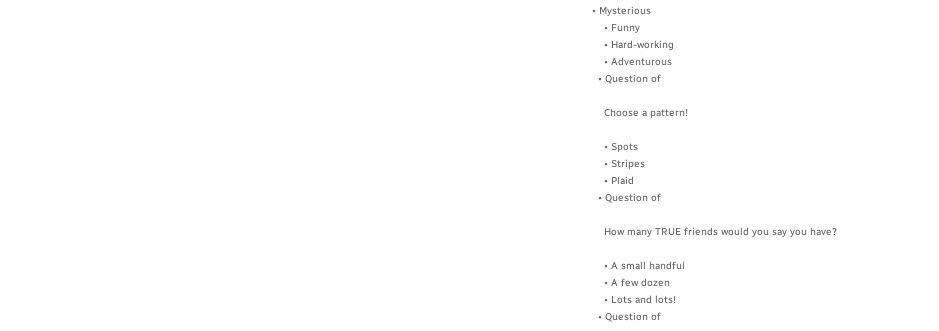• Mysterious
    • Funny
    • Hard-working
    • Adventurous
  • Question of

    Choose a pattern!

    • Spots
    • Stripes
    • Plaid
  • Question of

    How many TRUE friends would you say you have?

    • A small handful
    • A few dozen
    • Lots and lots!
  • Question of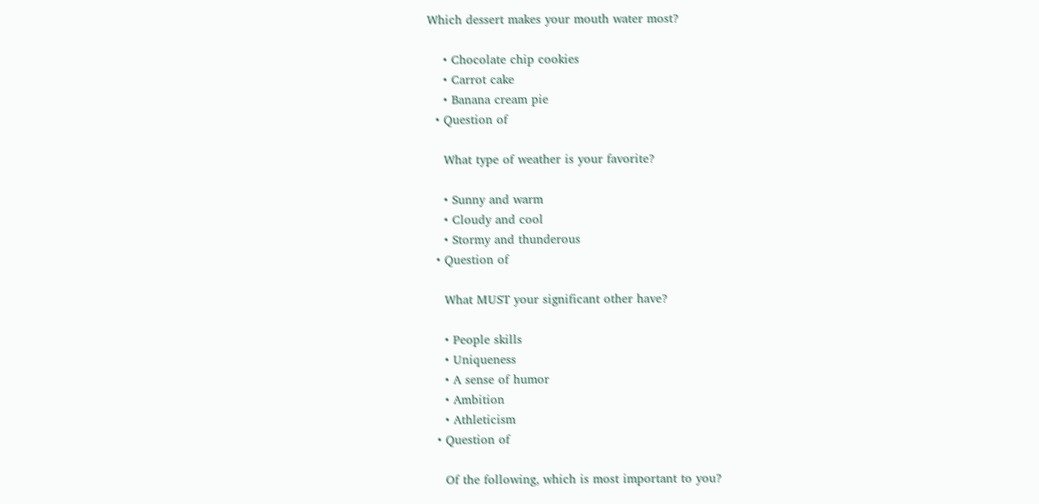Which dessert makes your mouth water most?

    • Chocolate chip cookies
    • Carrot cake
    • Banana cream pie
  • Question of

    What type of weather is your favorite?

    • Sunny and warm
    • Cloudy and cool
    • Stormy and thunderous
  • Question of

    What MUST your significant other have?

    • People skills
    • Uniqueness
    • A sense of humor
    • Ambition
    • Athleticism
  • Question of

    Of the following, which is most important to you?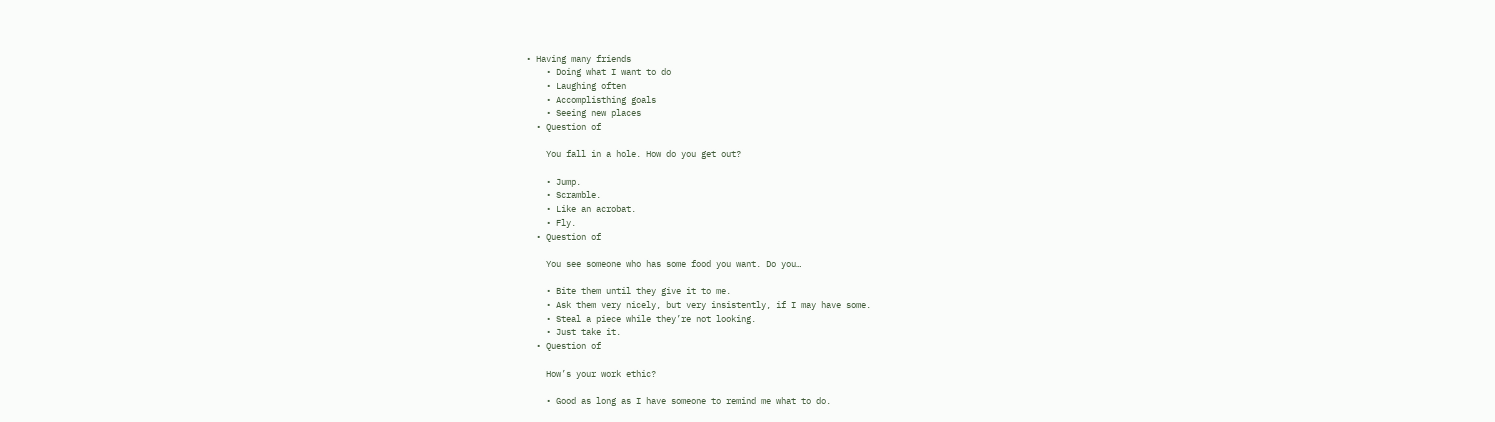• Having many friends
    • Doing what I want to do
    • Laughing often
    • Accomplisthing goals
    • Seeing new places
  • Question of

    You fall in a hole. How do you get out?

    • Jump.
    • Scramble.
    • Like an acrobat.
    • Fly.
  • Question of

    You see someone who has some food you want. Do you…

    • Bite them until they give it to me.
    • Ask them very nicely, but very insistently, if I may have some.
    • Steal a piece while they’re not looking.
    • Just take it.
  • Question of

    How’s your work ethic?

    • Good as long as I have someone to remind me what to do.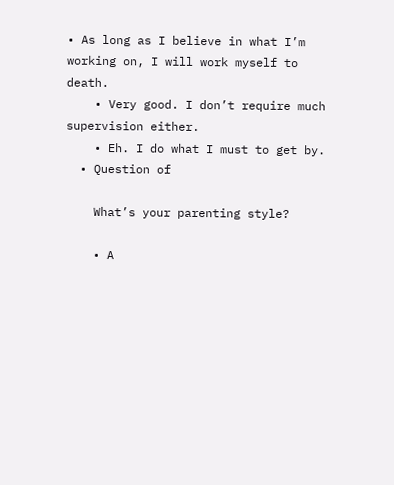• As long as I believe in what I’m working on, I will work myself to death.
    • Very good. I don’t require much supervision either.
    • Eh. I do what I must to get by.
  • Question of

    What’s your parenting style?

    • A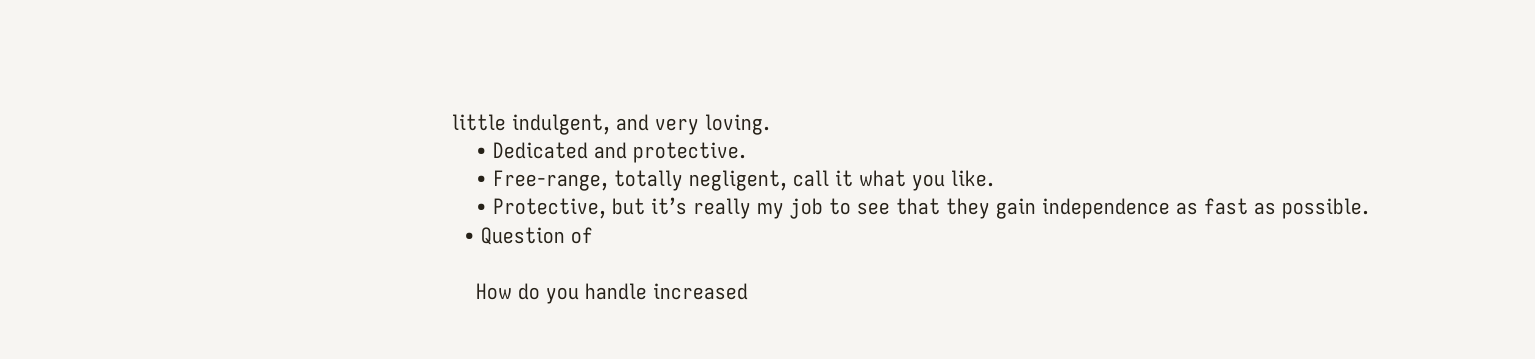little indulgent, and very loving.
    • Dedicated and protective.
    • Free-range, totally negligent, call it what you like.
    • Protective, but it’s really my job to see that they gain independence as fast as possible.
  • Question of

    How do you handle increased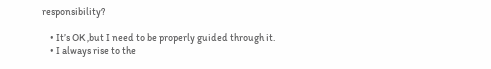responsibility?

    • It’s OK ,but I need to be properly guided through it.
    • I always rise to the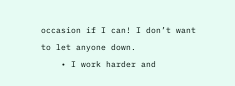occasion if I can! I don’t want to let anyone down.
    • I work harder and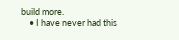build more.
    • I have never had this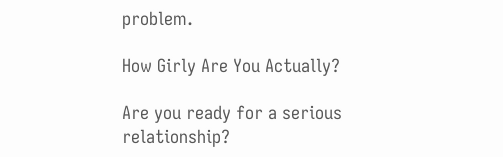problem.

How Girly Are You Actually?

Are you ready for a serious relationship?